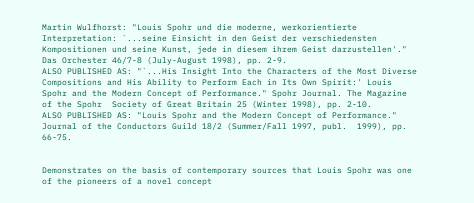Martin Wulfhorst: "Louis Spohr und die moderne, werkorientierte  Interpretation: `...seine Einsicht in den Geist der verschiedensten  Kompositionen und seine Kunst, jede in diesem ihrem Geist darzustellen'." Das Orchester 46/7-8 (July-August 1998), pp. 2-9.
ALSO PUBLISHED AS: "`...His Insight Into the Characters of the Most Diverse Compositions and His Ability to Perform Each in Its Own Spirit:' Louis Spohr and the Modern Concept of Performance." Spohr Journal. The Magazine of the Spohr  Society of Great Britain 25 (Winter 1998), pp. 2-10.
ALSO PUBLISHED AS: "Louis Spohr and the Modern Concept of Performance." Journal of the Conductors Guild 18/2 (Summer/Fall 1997, publ.  1999), pp. 66-75.


Demonstrates on the basis of contemporary sources that Louis Spohr was one of the pioneers of a novel concept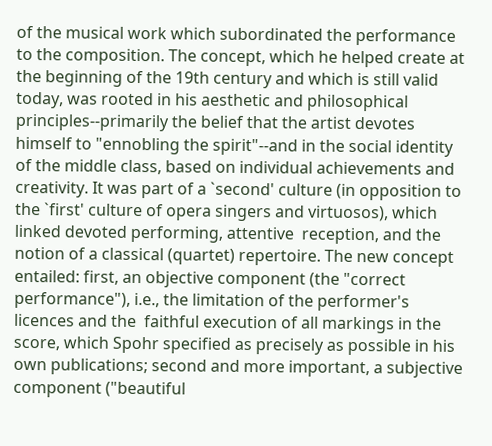of the musical work which subordinated the performance to the composition. The concept, which he helped create at the beginning of the 19th century and which is still valid today, was rooted in his aesthetic and philosophical principles--primarily the belief that the artist devotes himself to "ennobling the spirit"--and in the social identity of the middle class, based on individual achievements and creativity. It was part of a `second' culture (in opposition to the `first' culture of opera singers and virtuosos), which linked devoted performing, attentive  reception, and the notion of a classical (quartet) repertoire. The new concept entailed: first, an objective component (the "correct performance"), i.e., the limitation of the performer's licences and the  faithful execution of all markings in the score, which Spohr specified as precisely as possible in his own publications; second and more important, a subjective component ("beautiful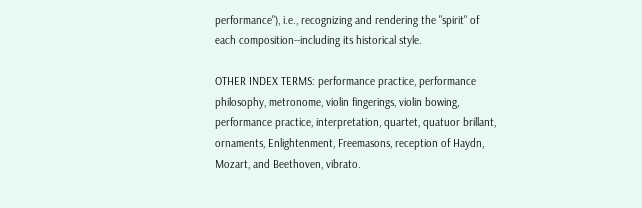performance"), i.e., recognizing and rendering the "spirit" of each composition--including its historical style.

OTHER INDEX TERMS: performance practice, performance philosophy, metronome, violin fingerings, violin bowing, performance practice, interpretation, quartet, quatuor brillant,  ornaments, Enlightenment, Freemasons, reception of Haydn, Mozart, and Beethoven, vibrato.